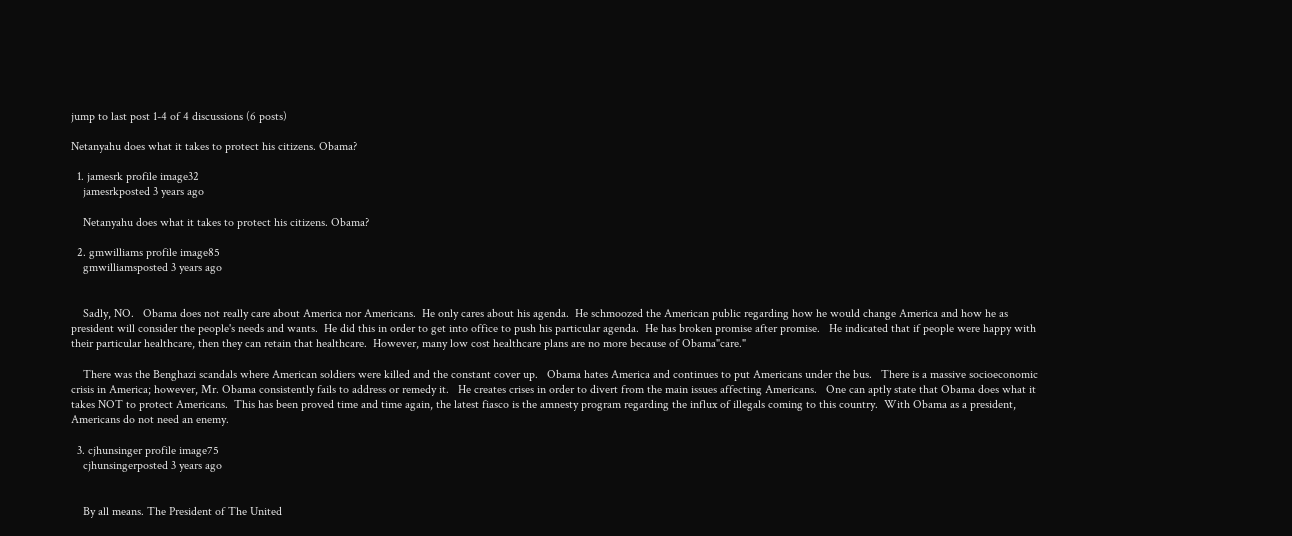jump to last post 1-4 of 4 discussions (6 posts)

Netanyahu does what it takes to protect his citizens. Obama?

  1. jamesrk profile image32
    jamesrkposted 3 years ago

    Netanyahu does what it takes to protect his citizens. Obama?

  2. gmwilliams profile image85
    gmwilliamsposted 3 years ago


    Sadly, NO.   Obama does not really care about America nor Americans.  He only cares about his agenda.  He schmoozed the American public regarding how he would change America and how he as president will consider the people's needs and wants.  He did this in order to get into office to push his particular agenda.  He has broken promise after promise.   He indicated that if people were happy with their particular healthcare, then they can retain that healthcare.  However, many low cost healthcare plans are no more because of Obama"care."

    There was the Benghazi scandals where American soldiers were killed and the constant cover up.   Obama hates America and continues to put Americans under the bus.   There is a massive socioeconomic crisis in America; however, Mr. Obama consistently fails to address or remedy it.   He creates crises in order to divert from the main issues affecting Americans.   One can aptly state that Obama does what it takes NOT to protect Americans.  This has been proved time and time again, the latest fiasco is the amnesty program regarding the influx of illegals coming to this country.  With Obama as a president, Americans do not need an enemy.

  3. cjhunsinger profile image75
    cjhunsingerposted 3 years ago


    By all means. The President of The United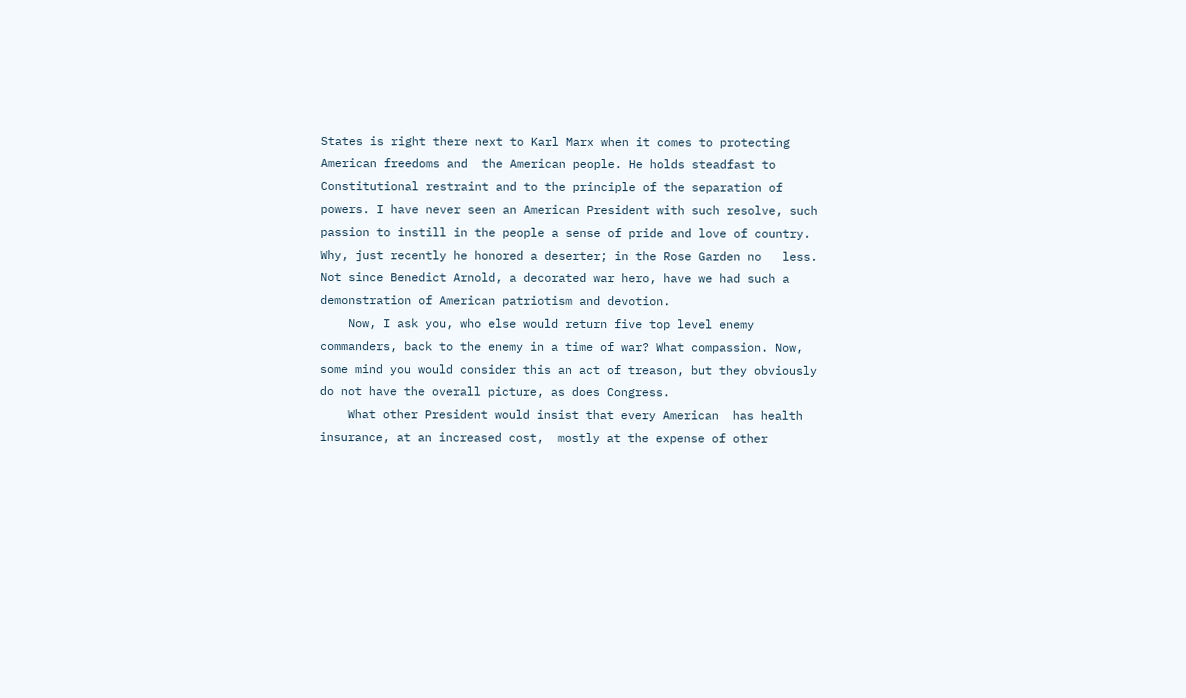States is right there next to Karl Marx when it comes to protecting American freedoms and  the American people. He holds steadfast to Constitutional restraint and to the principle of the separation of powers. I have never seen an American President with such resolve, such passion to instill in the people a sense of pride and love of country. Why, just recently he honored a deserter; in the Rose Garden no   less. Not since Benedict Arnold, a decorated war hero, have we had such a demonstration of American patriotism and devotion.
    Now, I ask you, who else would return five top level enemy commanders, back to the enemy in a time of war? What compassion. Now, some mind you would consider this an act of treason, but they obviously do not have the overall picture, as does Congress.
    What other President would insist that every American  has health insurance, at an increased cost,  mostly at the expense of other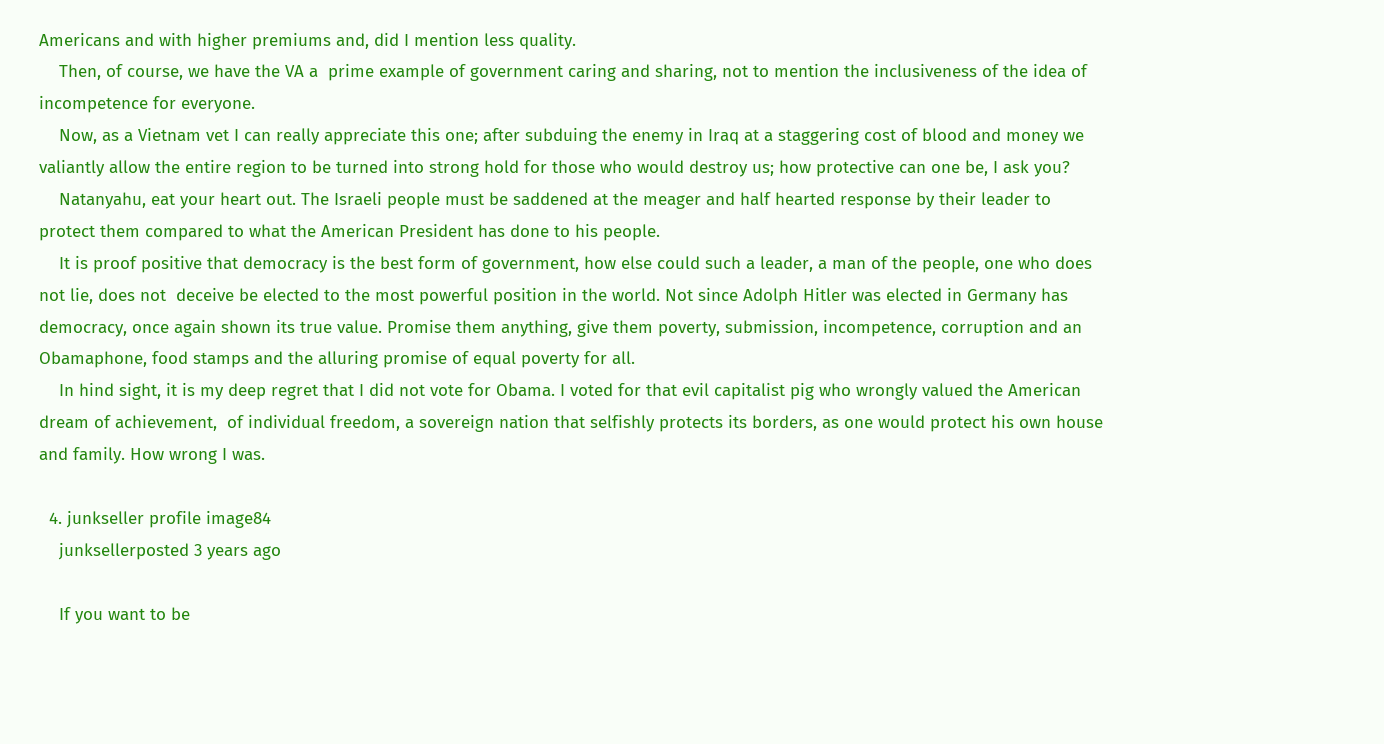Americans and with higher premiums and, did I mention less quality.
    Then, of course, we have the VA a  prime example of government caring and sharing, not to mention the inclusiveness of the idea of incompetence for everyone.
    Now, as a Vietnam vet I can really appreciate this one; after subduing the enemy in Iraq at a staggering cost of blood and money we valiantly allow the entire region to be turned into strong hold for those who would destroy us; how protective can one be, I ask you?
    Natanyahu, eat your heart out. The Israeli people must be saddened at the meager and half hearted response by their leader to protect them compared to what the American President has done to his people.
    It is proof positive that democracy is the best form of government, how else could such a leader, a man of the people, one who does not lie, does not  deceive be elected to the most powerful position in the world. Not since Adolph Hitler was elected in Germany has democracy, once again shown its true value. Promise them anything, give them poverty, submission, incompetence, corruption and an Obamaphone, food stamps and the alluring promise of equal poverty for all.
    In hind sight, it is my deep regret that I did not vote for Obama. I voted for that evil capitalist pig who wrongly valued the American dream of achievement,  of individual freedom, a sovereign nation that selfishly protects its borders, as one would protect his own house and family. How wrong I was.

  4. junkseller profile image84
    junksellerposted 3 years ago

    If you want to be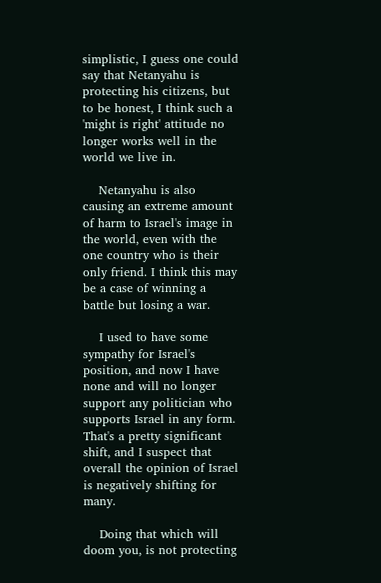simplistic, I guess one could say that Netanyahu is protecting his citizens, but to be honest, I think such a 'might is right' attitude no longer works well in the world we live in.

    Netanyahu is also causing an extreme amount of harm to Israel's image in the world, even with the one country who is their only friend. I think this may be a case of winning a battle but losing a war.

    I used to have some sympathy for Israel's position, and now I have none and will no longer support any politician who supports Israel in any form. That's a pretty significant shift, and I suspect that overall the opinion of Israel is negatively shifting for many.

    Doing that which will doom you, is not protecting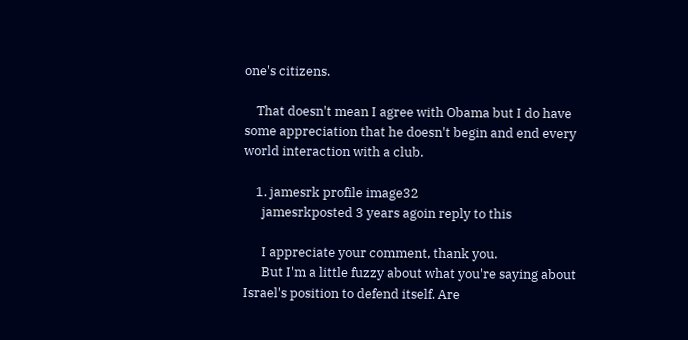one's citizens.

    That doesn't mean I agree with Obama but I do have some appreciation that he doesn't begin and end every world interaction with a club.

    1. jamesrk profile image32
      jamesrkposted 3 years agoin reply to this

      I appreciate your comment, thank you.
      But I'm a little fuzzy about what you're saying about Israel's position to defend itself. Are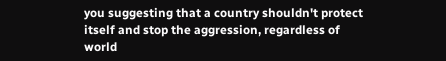you suggesting that a country shouldn't protect itself and stop the aggression, regardless of world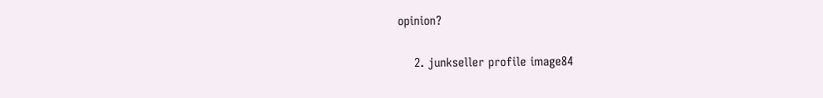opinion?

    2. junkseller profile image84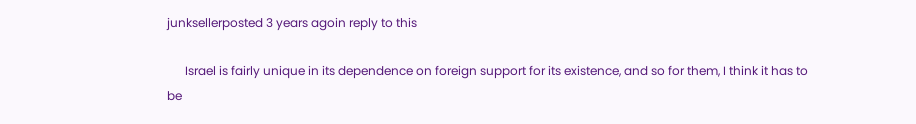junksellerposted 3 years agoin reply to this

      Israel is fairly unique in its dependence on foreign support for its existence, and so for them, I think it has to be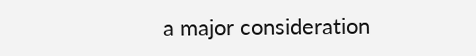a major consideration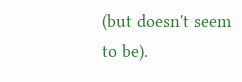(but doesn't seem to be).